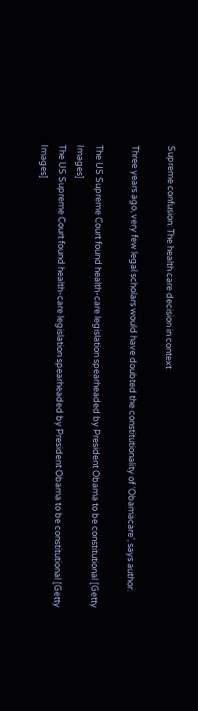Supreme confusion: The health care decision in context

Three years ago, very few legal scholars would have doubted the constitutionality of ‘Obamacare’, says author.

The US Supreme Court found health-care legislation spearheaded by President Obama to be constitutional [Getty Images]
The US Supreme Court found health-care legislation spearheaded by President Obama to be constitutional [Getty Images]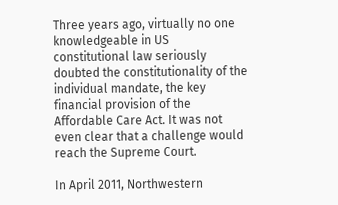Three years ago, virtually no one knowledgeable in US constitutional law seriously doubted the constitutionality of the individual mandate, the key financial provision of the Affordable Care Act. It was not even clear that a challenge would reach the Supreme Court.

In April 2011, Northwestern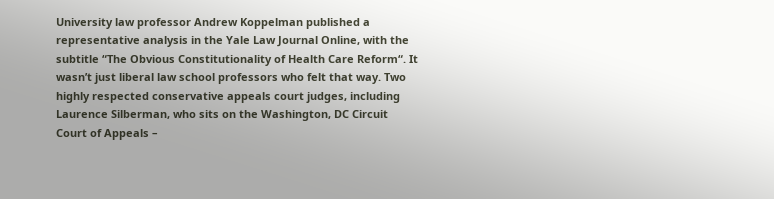University law professor Andrew Koppelman published a representative analysis in the Yale Law Journal Online, with the subtitle “The Obvious Constitutionality of Health Care Reform“. It wasn’t just liberal law school professors who felt that way. Two highly respected conservative appeals court judges, including Laurence Silberman, who sits on the Washington, DC Circuit Court of Appeals –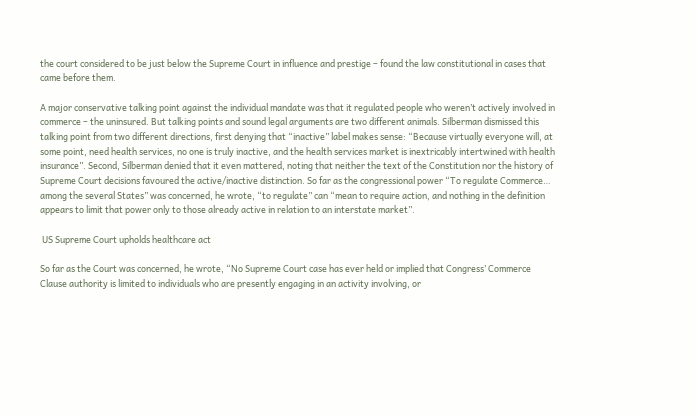the court considered to be just below the Supreme Court in influence and prestige – found the law constitutional in cases that came before them.

A major conservative talking point against the individual mandate was that it regulated people who weren’t actively involved in commerce – the uninsured. But talking points and sound legal arguments are two different animals. Silberman dismissed this talking point from two different directions, first denying that “inactive” label makes sense: “Because virtually everyone will, at some point, need health services, no one is truly inactive, and the health services market is inextricably intertwined with health insurance”. Second, Silberman denied that it even mattered, noting that neither the text of the Constitution nor the history of Supreme Court decisions favoured the active/inactive distinction. So far as the congressional power “To regulate Commerce… among the several States” was concerned, he wrote, “to regulate” can “mean to require action, and nothing in the definition appears to limit that power only to those already active in relation to an interstate market”.

 US Supreme Court upholds healthcare act

So far as the Court was concerned, he wrote, “No Supreme Court case has ever held or implied that Congress’ Commerce Clause authority is limited to individuals who are presently engaging in an activity involving, or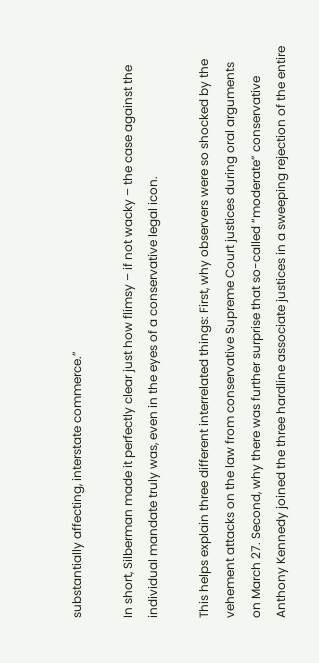substantially affecting, interstate commerce.”

In short, Silberman made it perfectly clear just how flimsy – if not wacky – the case against the individual mandate truly was, even in the eyes of a conservative legal icon.

This helps explain three different interrelated things: First, why observers were so shocked by the vehement attacks on the law from conservative Supreme Court justices during oral arguments on March 27. Second, why there was further surprise that so-called “moderate” conservative Anthony Kennedy joined the three hardline associate justices in a sweeping rejection of the entire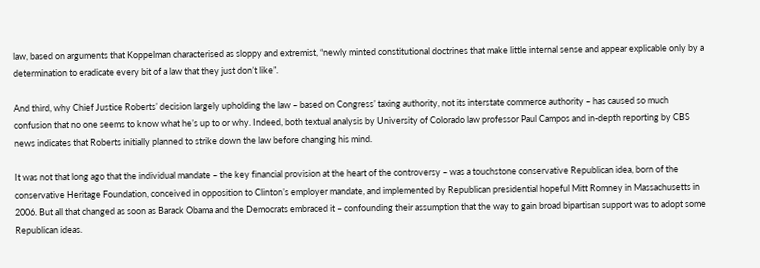law, based on arguments that Koppelman characterised as sloppy and extremist, “newly minted constitutional doctrines that make little internal sense and appear explicable only by a determination to eradicate every bit of a law that they just don’t like”.

And third, why Chief Justice Roberts’ decision largely upholding the law – based on Congress’ taxing authority, not its interstate commerce authority – has caused so much confusion that no one seems to know what he’s up to or why. Indeed, both textual analysis by University of Colorado law professor Paul Campos and in-depth reporting by CBS news indicates that Roberts initially planned to strike down the law before changing his mind.

It was not that long ago that the individual mandate – the key financial provision at the heart of the controversy – was a touchstone conservative Republican idea, born of the conservative Heritage Foundation, conceived in opposition to Clinton’s employer mandate, and implemented by Republican presidential hopeful Mitt Romney in Massachusetts in 2006. But all that changed as soon as Barack Obama and the Democrats embraced it – confounding their assumption that the way to gain broad bipartisan support was to adopt some Republican ideas.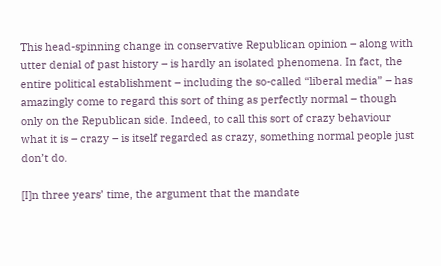This head-spinning change in conservative Republican opinion – along with utter denial of past history – is hardly an isolated phenomena. In fact, the entire political establishment – including the so-called “liberal media” – has amazingly come to regard this sort of thing as perfectly normal – though only on the Republican side. Indeed, to call this sort of crazy behaviour what it is – crazy – is itself regarded as crazy, something normal people just don’t do.

[I]n three years’ time, the argument that the mandate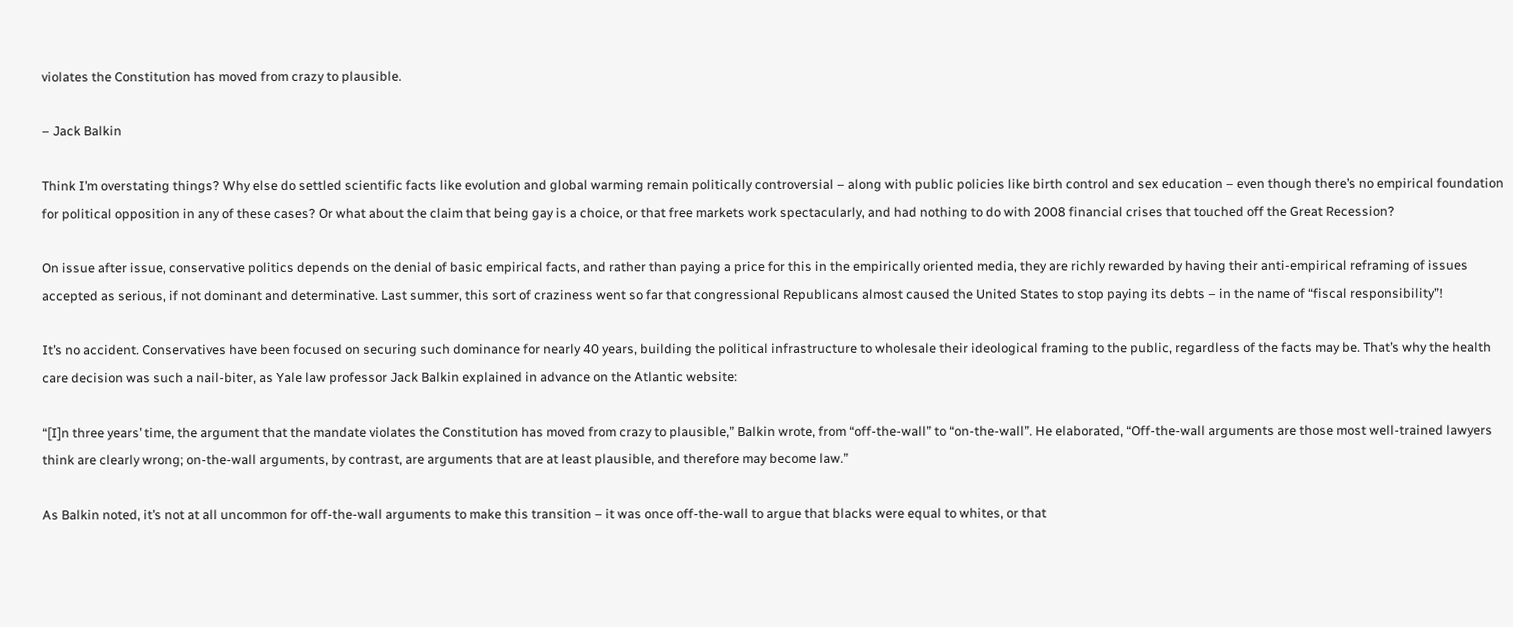violates the Constitution has moved from crazy to plausible.

– Jack Balkin

Think I’m overstating things? Why else do settled scientific facts like evolution and global warming remain politically controversial – along with public policies like birth control and sex education – even though there’s no empirical foundation for political opposition in any of these cases? Or what about the claim that being gay is a choice, or that free markets work spectacularly, and had nothing to do with 2008 financial crises that touched off the Great Recession?

On issue after issue, conservative politics depends on the denial of basic empirical facts, and rather than paying a price for this in the empirically oriented media, they are richly rewarded by having their anti-empirical reframing of issues accepted as serious, if not dominant and determinative. Last summer, this sort of craziness went so far that congressional Republicans almost caused the United States to stop paying its debts – in the name of “fiscal responsibility”!

It’s no accident. Conservatives have been focused on securing such dominance for nearly 40 years, building the political infrastructure to wholesale their ideological framing to the public, regardless of the facts may be. That’s why the health care decision was such a nail-biter, as Yale law professor Jack Balkin explained in advance on the Atlantic website:

“[I]n three years’ time, the argument that the mandate violates the Constitution has moved from crazy to plausible,” Balkin wrote, from “off-the-wall” to “on-the-wall”. He elaborated, “Off-the-wall arguments are those most well-trained lawyers think are clearly wrong; on-the-wall arguments, by contrast, are arguments that are at least plausible, and therefore may become law.”

As Balkin noted, it’s not at all uncommon for off-the-wall arguments to make this transition – it was once off-the-wall to argue that blacks were equal to whites, or that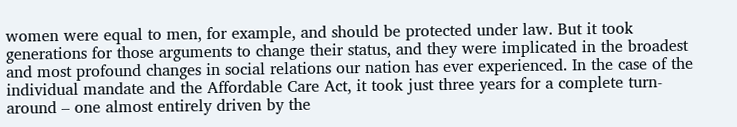women were equal to men, for example, and should be protected under law. But it took generations for those arguments to change their status, and they were implicated in the broadest and most profound changes in social relations our nation has ever experienced. In the case of the individual mandate and the Affordable Care Act, it took just three years for a complete turn-around – one almost entirely driven by the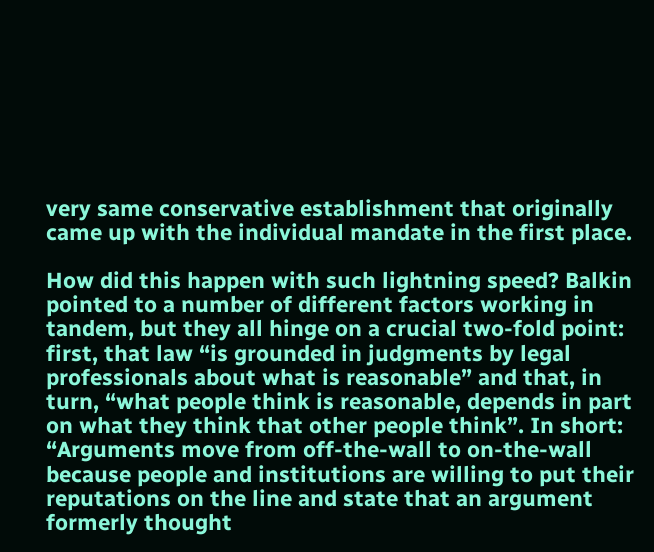very same conservative establishment that originally came up with the individual mandate in the first place.

How did this happen with such lightning speed? Balkin pointed to a number of different factors working in tandem, but they all hinge on a crucial two-fold point: first, that law “is grounded in judgments by legal professionals about what is reasonable” and that, in turn, “what people think is reasonable, depends in part on what they think that other people think”. In short: “Arguments move from off-the-wall to on-the-wall because people and institutions are willing to put their reputations on the line and state that an argument formerly thought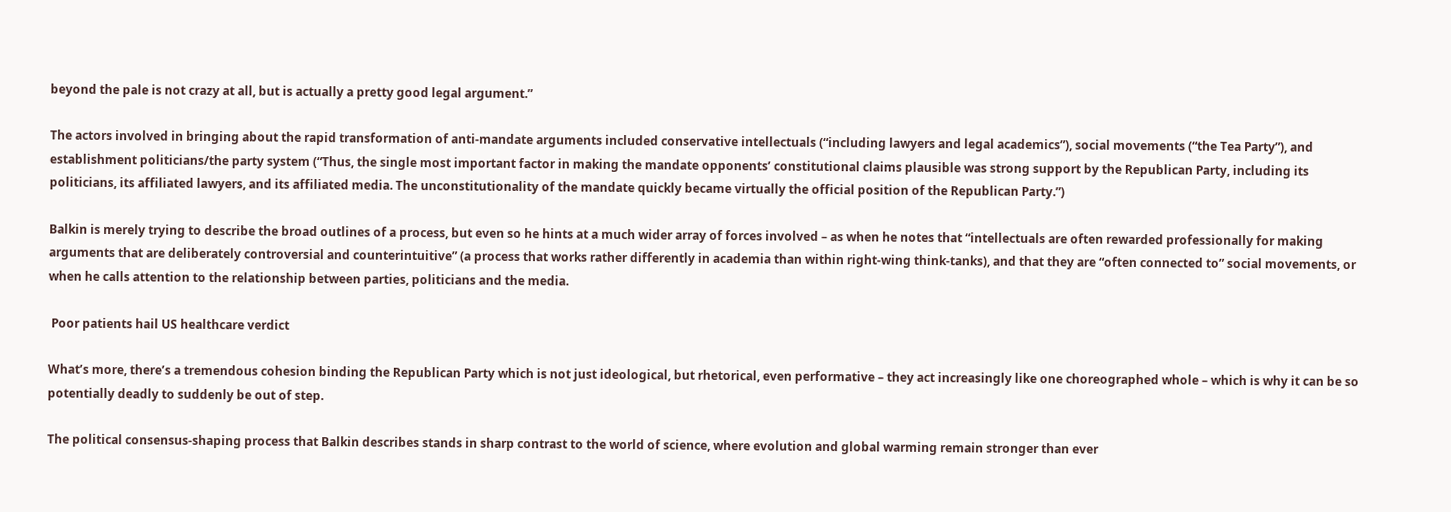beyond the pale is not crazy at all, but is actually a pretty good legal argument.”

The actors involved in bringing about the rapid transformation of anti-mandate arguments included conservative intellectuals (“including lawyers and legal academics”), social movements (“the Tea Party”), and establishment politicians/the party system (“Thus, the single most important factor in making the mandate opponents’ constitutional claims plausible was strong support by the Republican Party, including its politicians, its affiliated lawyers, and its affiliated media. The unconstitutionality of the mandate quickly became virtually the official position of the Republican Party.”)

Balkin is merely trying to describe the broad outlines of a process, but even so he hints at a much wider array of forces involved – as when he notes that “intellectuals are often rewarded professionally for making arguments that are deliberately controversial and counterintuitive” (a process that works rather differently in academia than within right-wing think-tanks), and that they are “often connected to” social movements, or when he calls attention to the relationship between parties, politicians and the media.

 Poor patients hail US healthcare verdict

What’s more, there’s a tremendous cohesion binding the Republican Party which is not just ideological, but rhetorical, even performative – they act increasingly like one choreographed whole – which is why it can be so potentially deadly to suddenly be out of step.

The political consensus-shaping process that Balkin describes stands in sharp contrast to the world of science, where evolution and global warming remain stronger than ever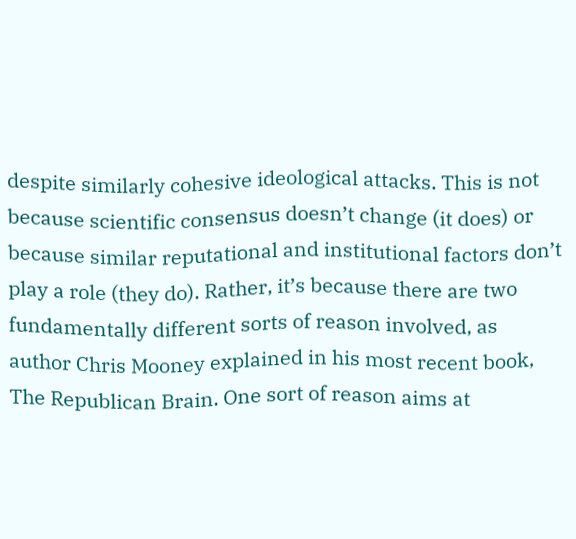despite similarly cohesive ideological attacks. This is not because scientific consensus doesn’t change (it does) or because similar reputational and institutional factors don’t play a role (they do). Rather, it’s because there are two fundamentally different sorts of reason involved, as author Chris Mooney explained in his most recent book, The Republican Brain. One sort of reason aims at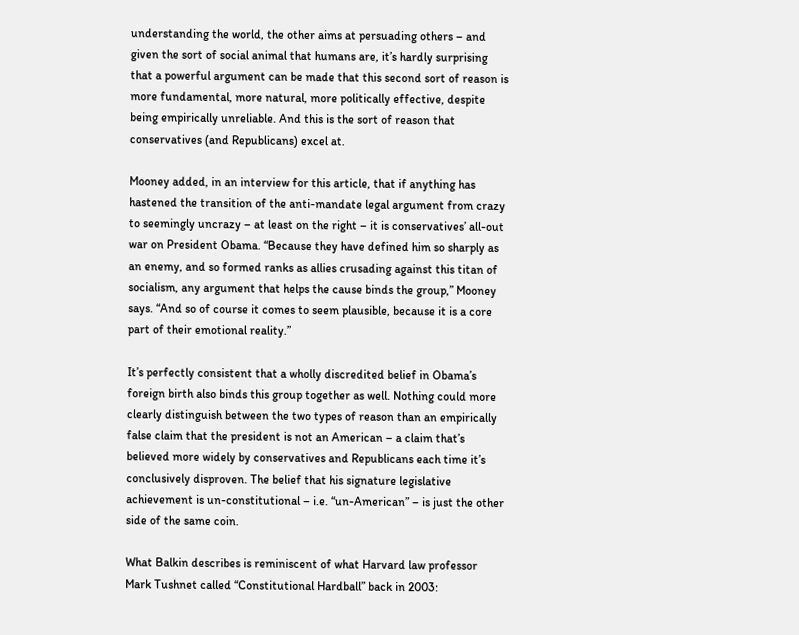understanding the world, the other aims at persuading others – and given the sort of social animal that humans are, it’s hardly surprising that a powerful argument can be made that this second sort of reason is more fundamental, more natural, more politically effective, despite being empirically unreliable. And this is the sort of reason that conservatives (and Republicans) excel at.

Mooney added, in an interview for this article, that if anything has hastened the transition of the anti-mandate legal argument from crazy to seemingly uncrazy – at least on the right – it is conservatives’ all-out war on President Obama. “Because they have defined him so sharply as an enemy, and so formed ranks as allies crusading against this titan of socialism, any argument that helps the cause binds the group,” Mooney says. “And so of course it comes to seem plausible, because it is a core part of their emotional reality.”

It’s perfectly consistent that a wholly discredited belief in Obama’s foreign birth also binds this group together as well. Nothing could more clearly distinguish between the two types of reason than an empirically false claim that the president is not an American – a claim that’s believed more widely by conservatives and Republicans each time it’s conclusively disproven. The belief that his signature legislative achievement is un-constitutional – i.e. “un-American” – is just the other side of the same coin.

What Balkin describes is reminiscent of what Harvard law professor Mark Tushnet called “Constitutional Hardball” back in 2003: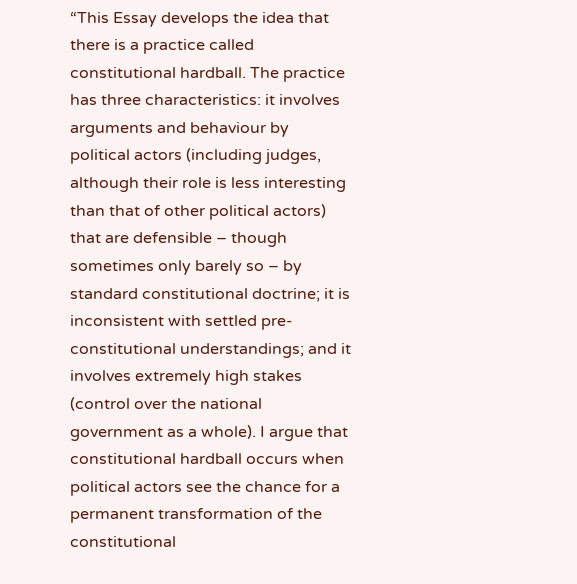“This Essay develops the idea that there is a practice called constitutional hardball. The practice has three characteristics: it involves arguments and behaviour by political actors (including judges, although their role is less interesting than that of other political actors) that are defensible – though sometimes only barely so – by standard constitutional doctrine; it is inconsistent with settled pre-constitutional understandings; and it involves extremely high stakes (control over the national government as a whole). I argue that constitutional hardball occurs when political actors see the chance for a permanent transformation of the constitutional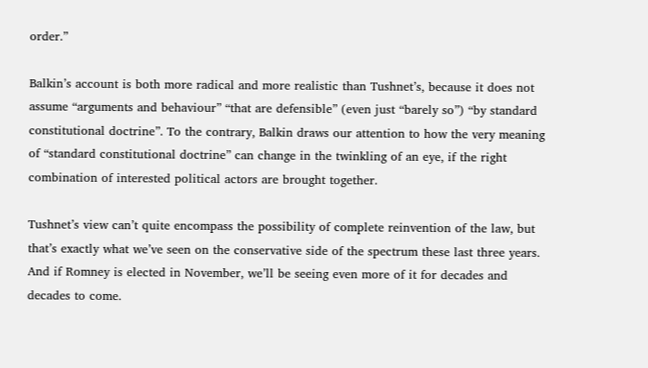order.”

Balkin’s account is both more radical and more realistic than Tushnet’s, because it does not assume “arguments and behaviour” “that are defensible” (even just “barely so”) “by standard constitutional doctrine”. To the contrary, Balkin draws our attention to how the very meaning of “standard constitutional doctrine” can change in the twinkling of an eye, if the right combination of interested political actors are brought together.

Tushnet’s view can’t quite encompass the possibility of complete reinvention of the law, but that’s exactly what we’ve seen on the conservative side of the spectrum these last three years. And if Romney is elected in November, we’ll be seeing even more of it for decades and decades to come.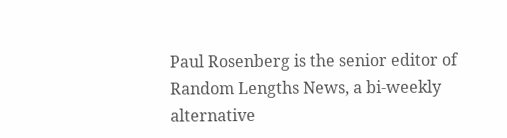Paul Rosenberg is the senior editor of Random Lengths News, a bi-weekly alternative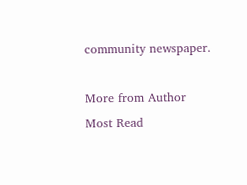community newspaper.

More from Author
Most Read